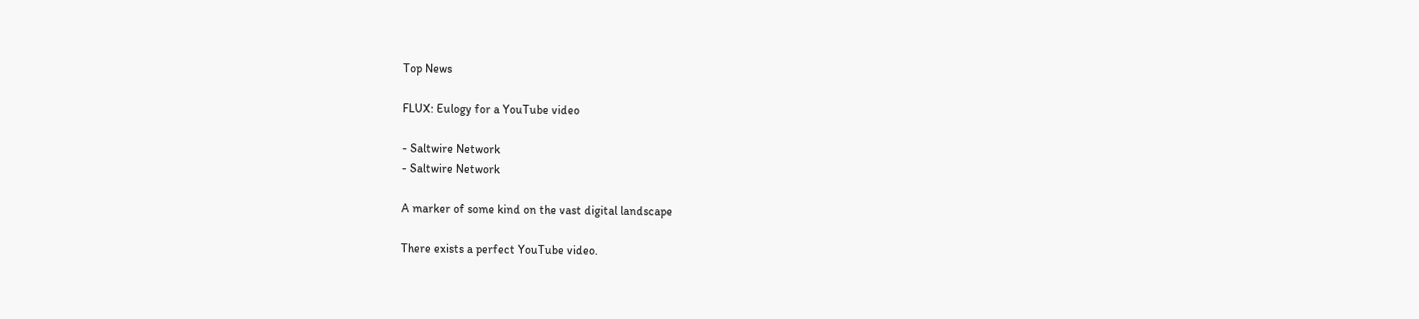Top News

FLUX: Eulogy for a YouTube video

- Saltwire Network
- Saltwire Network

A marker of some kind on the vast digital landscape

There exists a perfect YouTube video.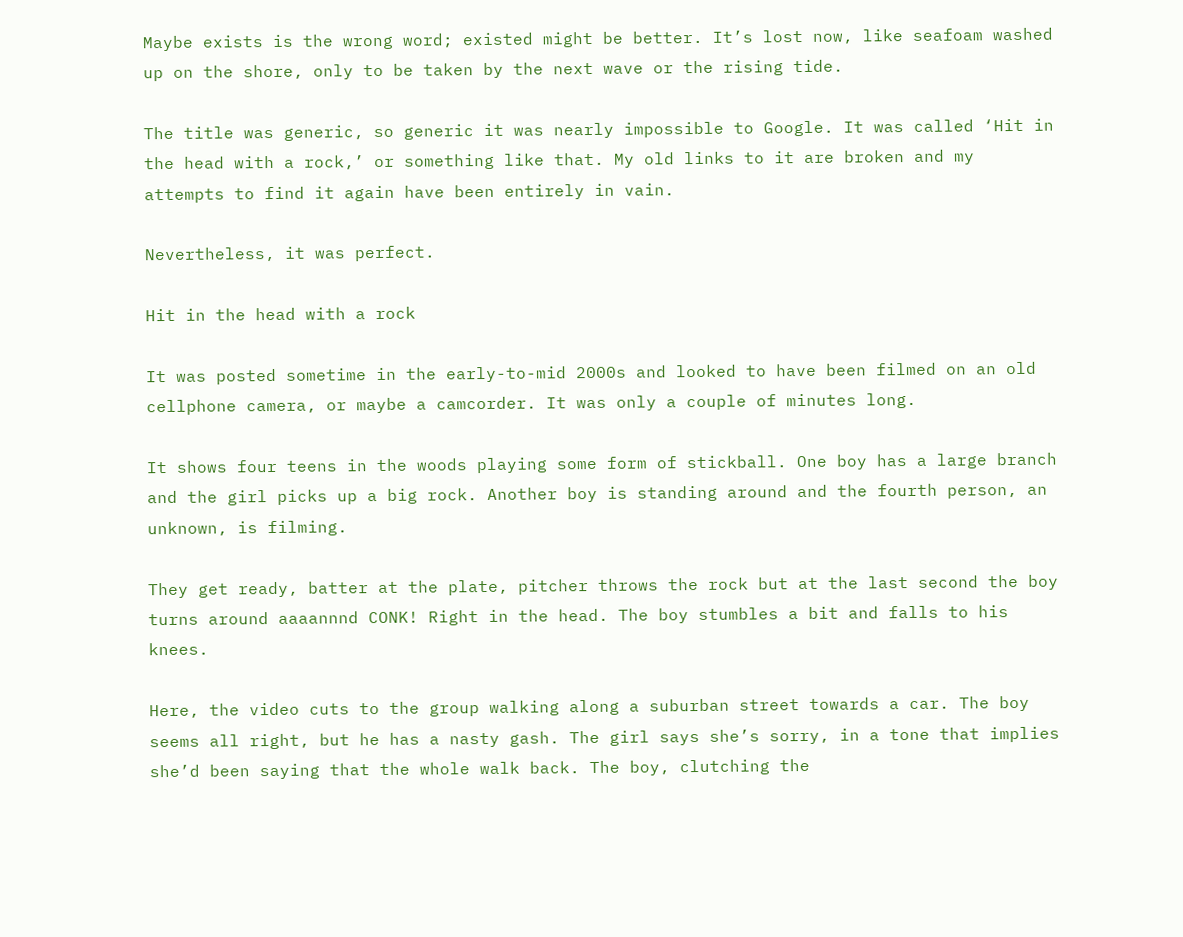Maybe exists is the wrong word; existed might be better. It’s lost now, like seafoam washed up on the shore, only to be taken by the next wave or the rising tide.

The title was generic, so generic it was nearly impossible to Google. It was called ‘Hit in the head with a rock,’ or something like that. My old links to it are broken and my attempts to find it again have been entirely in vain.

Nevertheless, it was perfect.

Hit in the head with a rock

It was posted sometime in the early-to-mid 2000s and looked to have been filmed on an old cellphone camera, or maybe a camcorder. It was only a couple of minutes long.

It shows four teens in the woods playing some form of stickball. One boy has a large branch and the girl picks up a big rock. Another boy is standing around and the fourth person, an unknown, is filming.

They get ready, batter at the plate, pitcher throws the rock but at the last second the boy turns around aaaannnd CONK! Right in the head. The boy stumbles a bit and falls to his knees.

Here, the video cuts to the group walking along a suburban street towards a car. The boy seems all right, but he has a nasty gash. The girl says she’s sorry, in a tone that implies she’d been saying that the whole walk back. The boy, clutching the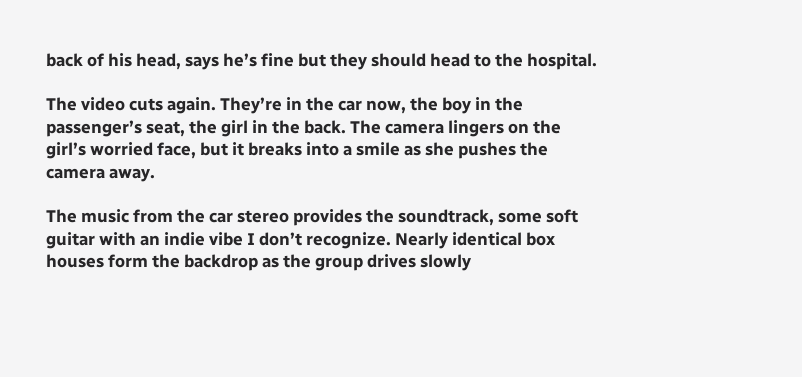back of his head, says he’s fine but they should head to the hospital.

The video cuts again. They’re in the car now, the boy in the passenger’s seat, the girl in the back. The camera lingers on the girl’s worried face, but it breaks into a smile as she pushes the camera away.

The music from the car stereo provides the soundtrack, some soft guitar with an indie vibe I don’t recognize. Nearly identical box houses form the backdrop as the group drives slowly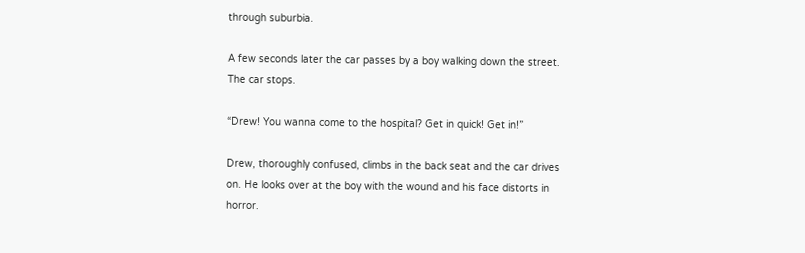through suburbia.

A few seconds later the car passes by a boy walking down the street. The car stops.

“Drew! You wanna come to the hospital? Get in quick! Get in!”

Drew, thoroughly confused, climbs in the back seat and the car drives on. He looks over at the boy with the wound and his face distorts in horror.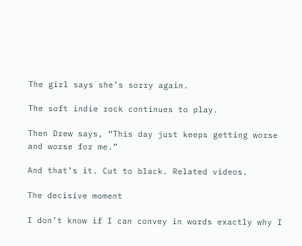The girl says she’s sorry again.

The soft indie rock continues to play.

Then Drew says, “This day just keeps getting worse and worse for me.”

And that’s it. Cut to black. Related videos.

The decisive moment

I don’t know if I can convey in words exactly why I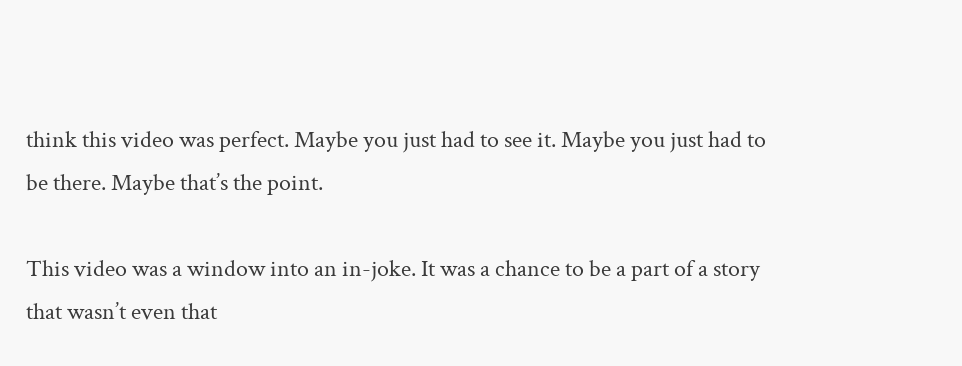think this video was perfect. Maybe you just had to see it. Maybe you just had to be there. Maybe that’s the point.

This video was a window into an in-joke. It was a chance to be a part of a story that wasn’t even that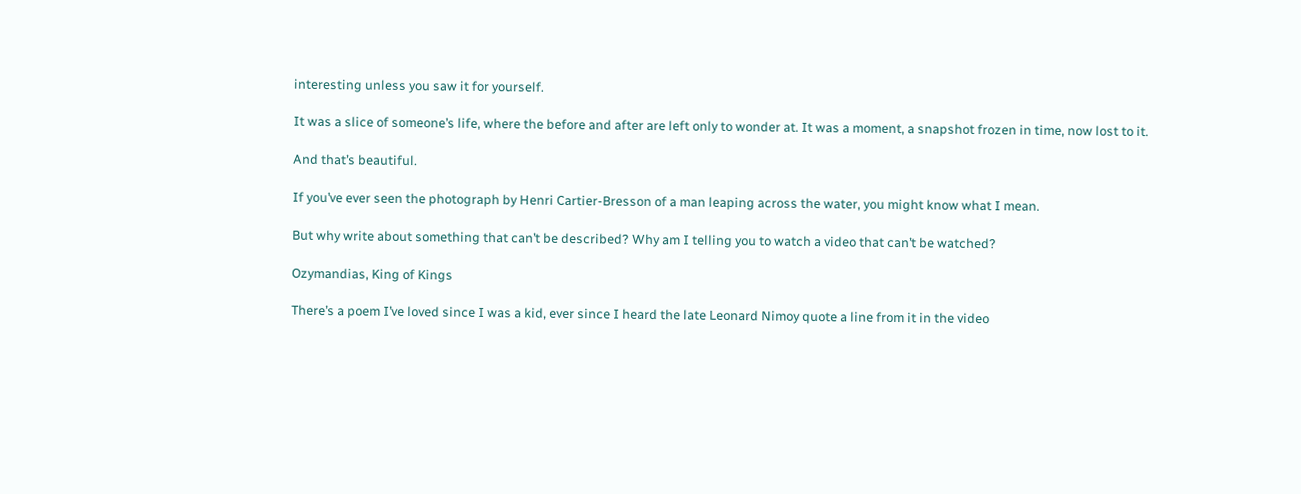interesting unless you saw it for yourself.

It was a slice of someone’s life, where the before and after are left only to wonder at. It was a moment, a snapshot frozen in time, now lost to it.

And that’s beautiful.

If you’ve ever seen the photograph by Henri Cartier-Bresson of a man leaping across the water, you might know what I mean.

But why write about something that can’t be described? Why am I telling you to watch a video that can’t be watched?

Ozymandias, King of Kings

There’s a poem I’ve loved since I was a kid, ever since I heard the late Leonard Nimoy quote a line from it in the video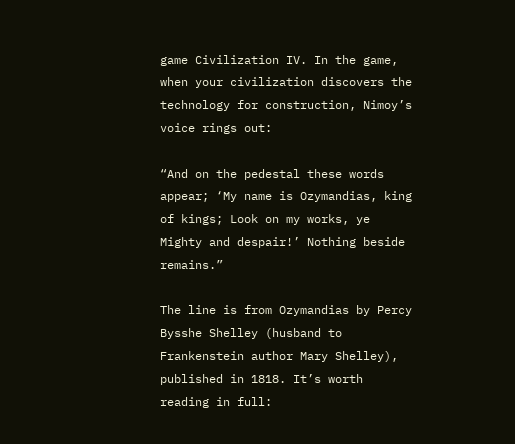game Civilization IV. In the game, when your civilization discovers the technology for construction, Nimoy’s voice rings out:

“And on the pedestal these words appear; ‘My name is Ozymandias, king of kings; Look on my works, ye Mighty and despair!’ Nothing beside remains.”

The line is from Ozymandias by Percy Bysshe Shelley (husband to Frankenstein author Mary Shelley), published in 1818. It’s worth reading in full: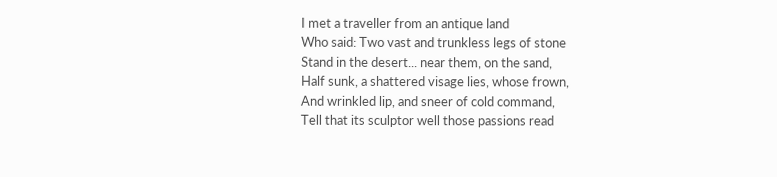I met a traveller from an antique land
Who said: Two vast and trunkless legs of stone
Stand in the desert... near them, on the sand,
Half sunk, a shattered visage lies, whose frown,
And wrinkled lip, and sneer of cold command,
Tell that its sculptor well those passions read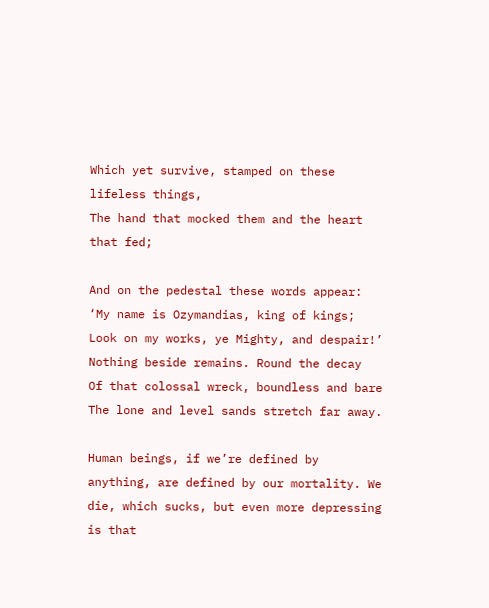Which yet survive, stamped on these lifeless things,
The hand that mocked them and the heart that fed;

And on the pedestal these words appear:
‘My name is Ozymandias, king of kings;
Look on my works, ye Mighty, and despair!’
Nothing beside remains. Round the decay
Of that colossal wreck, boundless and bare
The lone and level sands stretch far away.

Human beings, if we’re defined by anything, are defined by our mortality. We die, which sucks, but even more depressing is that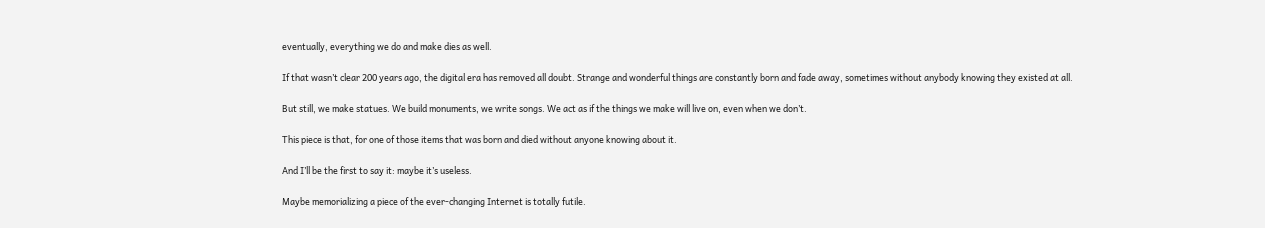eventually, everything we do and make dies as well.

If that wasn’t clear 200 years ago, the digital era has removed all doubt. Strange and wonderful things are constantly born and fade away, sometimes without anybody knowing they existed at all.

But still, we make statues. We build monuments, we write songs. We act as if the things we make will live on, even when we don’t.

This piece is that, for one of those items that was born and died without anyone knowing about it.

And I’ll be the first to say it: maybe it’s useless.

Maybe memorializing a piece of the ever-changing Internet is totally futile.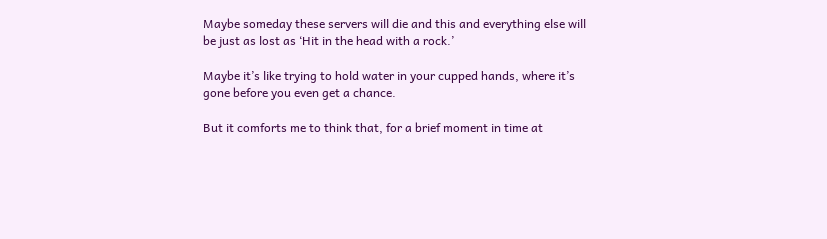Maybe someday these servers will die and this and everything else will be just as lost as ‘Hit in the head with a rock.’

Maybe it’s like trying to hold water in your cupped hands, where it’s gone before you even get a chance.

But it comforts me to think that, for a brief moment in time at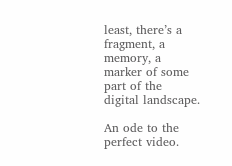least, there’s a fragment, a memory, a marker of some part of the digital landscape.

An ode to the perfect video.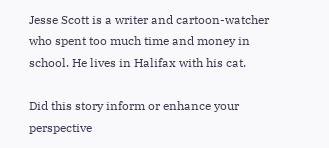Jesse Scott is a writer and cartoon-watcher who spent too much time and money in school. He lives in Halifax with his cat.

Did this story inform or enhance your perspective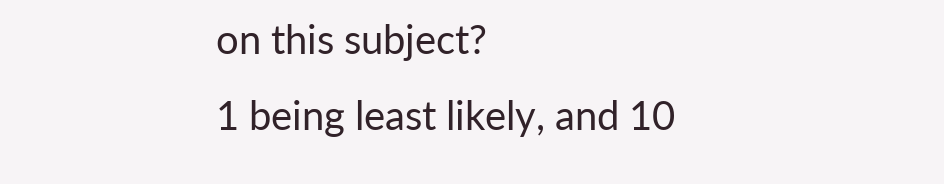on this subject?
1 being least likely, and 10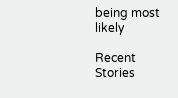being most likely

Recent Stories